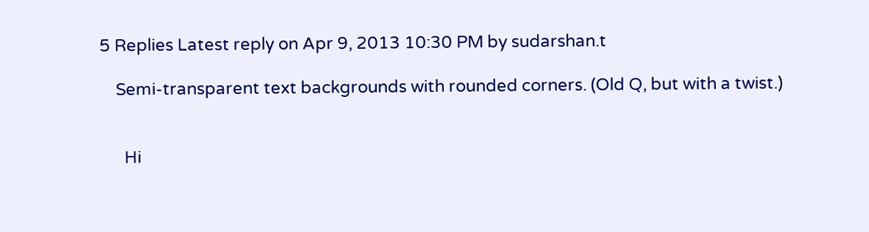5 Replies Latest reply on Apr 9, 2013 10:30 PM by sudarshan.t

    Semi-transparent text backgrounds with rounded corners. (Old Q, but with a twist.)


      Hi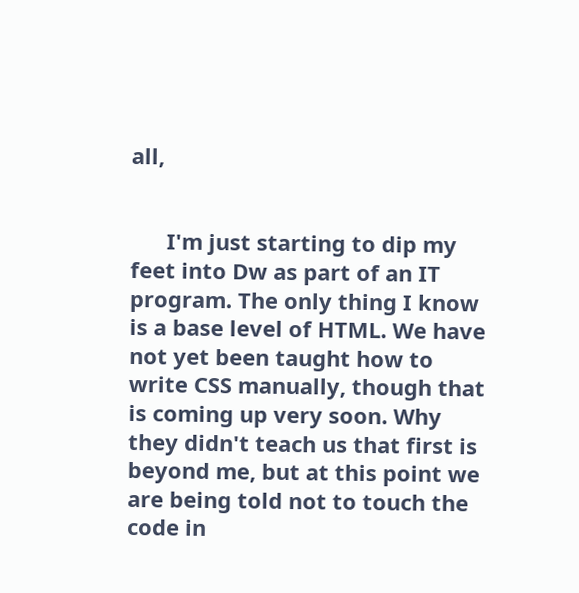all,


      I'm just starting to dip my feet into Dw as part of an IT program. The only thing I know is a base level of HTML. We have not yet been taught how to write CSS manually, though that is coming up very soon. Why they didn't teach us that first is beyond me, but at this point we are being told not to touch the code in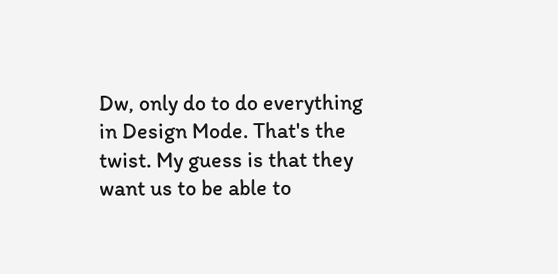Dw, only do to do everything in Design Mode. That's the twist. My guess is that they want us to be able to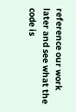reference our work later and see what the code is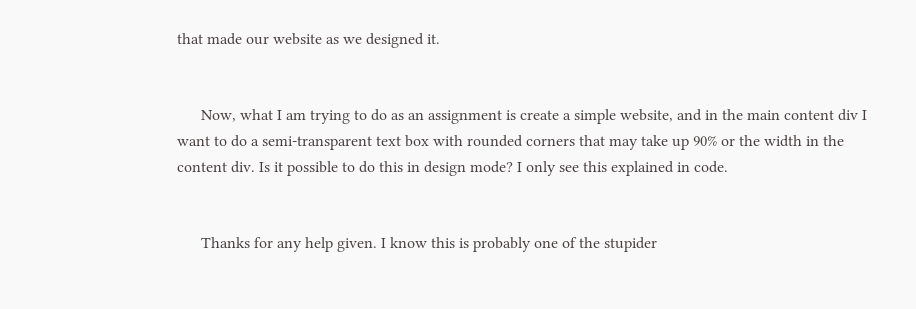that made our website as we designed it.


      Now, what I am trying to do as an assignment is create a simple website, and in the main content div I want to do a semi-transparent text box with rounded corners that may take up 90% or the width in the content div. Is it possible to do this in design mode? I only see this explained in code.


      Thanks for any help given. I know this is probably one of the stupider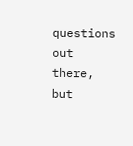questions out there, but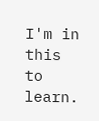I'm in this to learn.